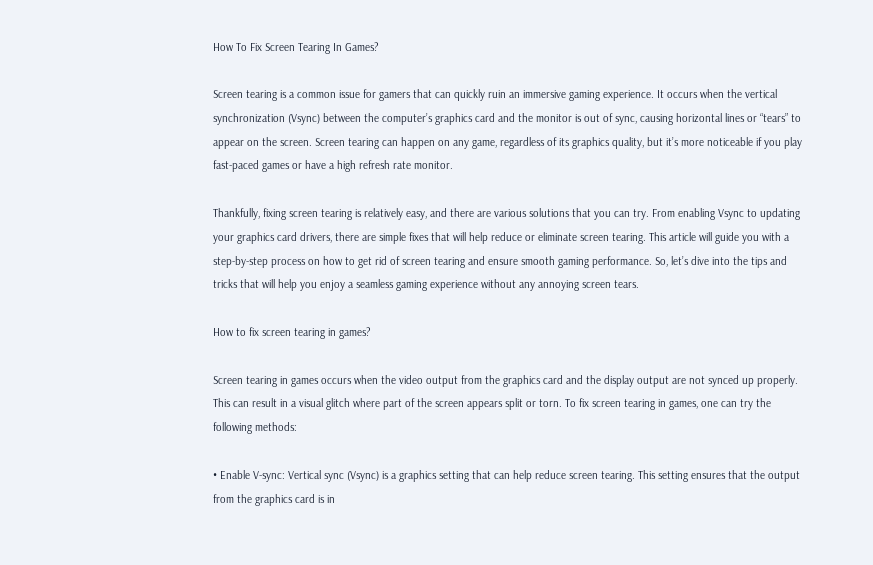How To Fix Screen Tearing In Games?

Screen tearing is a common issue for gamers that can quickly ruin an immersive gaming experience. It occurs when the vertical synchronization (Vsync) between the computer’s graphics card and the monitor is out of sync, causing horizontal lines or “tears” to appear on the screen. Screen tearing can happen on any game, regardless of its graphics quality, but it’s more noticeable if you play fast-paced games or have a high refresh rate monitor.

Thankfully, fixing screen tearing is relatively easy, and there are various solutions that you can try. From enabling Vsync to updating your graphics card drivers, there are simple fixes that will help reduce or eliminate screen tearing. This article will guide you with a step-by-step process on how to get rid of screen tearing and ensure smooth gaming performance. So, let’s dive into the tips and tricks that will help you enjoy a seamless gaming experience without any annoying screen tears.

How to fix screen tearing in games?

Screen tearing in games occurs when the video output from the graphics card and the display output are not synced up properly. This can result in a visual glitch where part of the screen appears split or torn. To fix screen tearing in games, one can try the following methods:

• Enable V-sync: Vertical sync (Vsync) is a graphics setting that can help reduce screen tearing. This setting ensures that the output from the graphics card is in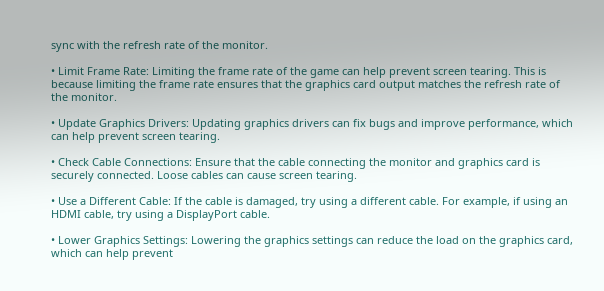sync with the refresh rate of the monitor.

• Limit Frame Rate: Limiting the frame rate of the game can help prevent screen tearing. This is because limiting the frame rate ensures that the graphics card output matches the refresh rate of the monitor.

• Update Graphics Drivers: Updating graphics drivers can fix bugs and improve performance, which can help prevent screen tearing.

• Check Cable Connections: Ensure that the cable connecting the monitor and graphics card is securely connected. Loose cables can cause screen tearing.

• Use a Different Cable: If the cable is damaged, try using a different cable. For example, if using an HDMI cable, try using a DisplayPort cable.

• Lower Graphics Settings: Lowering the graphics settings can reduce the load on the graphics card, which can help prevent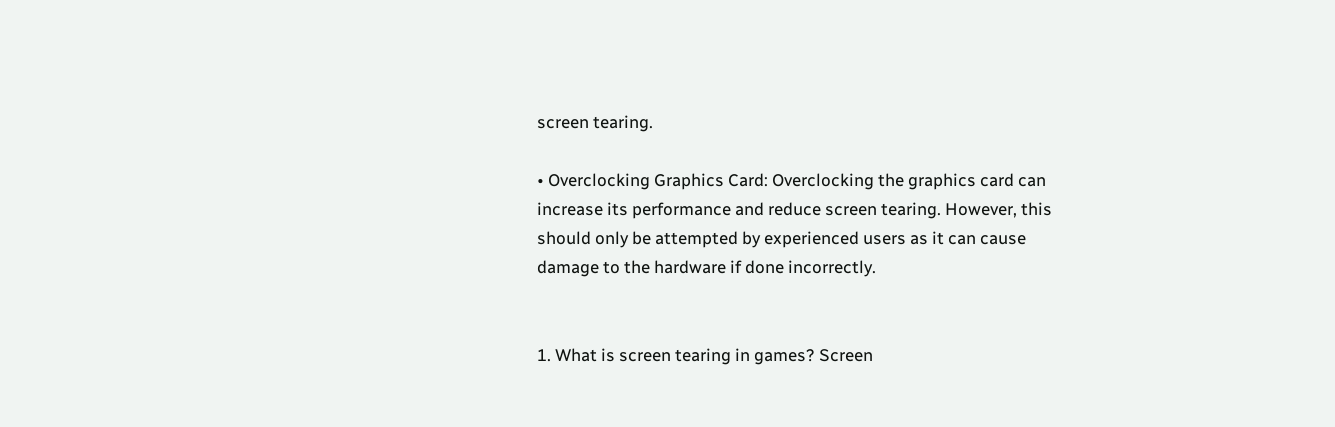screen tearing.

• Overclocking Graphics Card: Overclocking the graphics card can increase its performance and reduce screen tearing. However, this should only be attempted by experienced users as it can cause damage to the hardware if done incorrectly.


1. What is screen tearing in games? Screen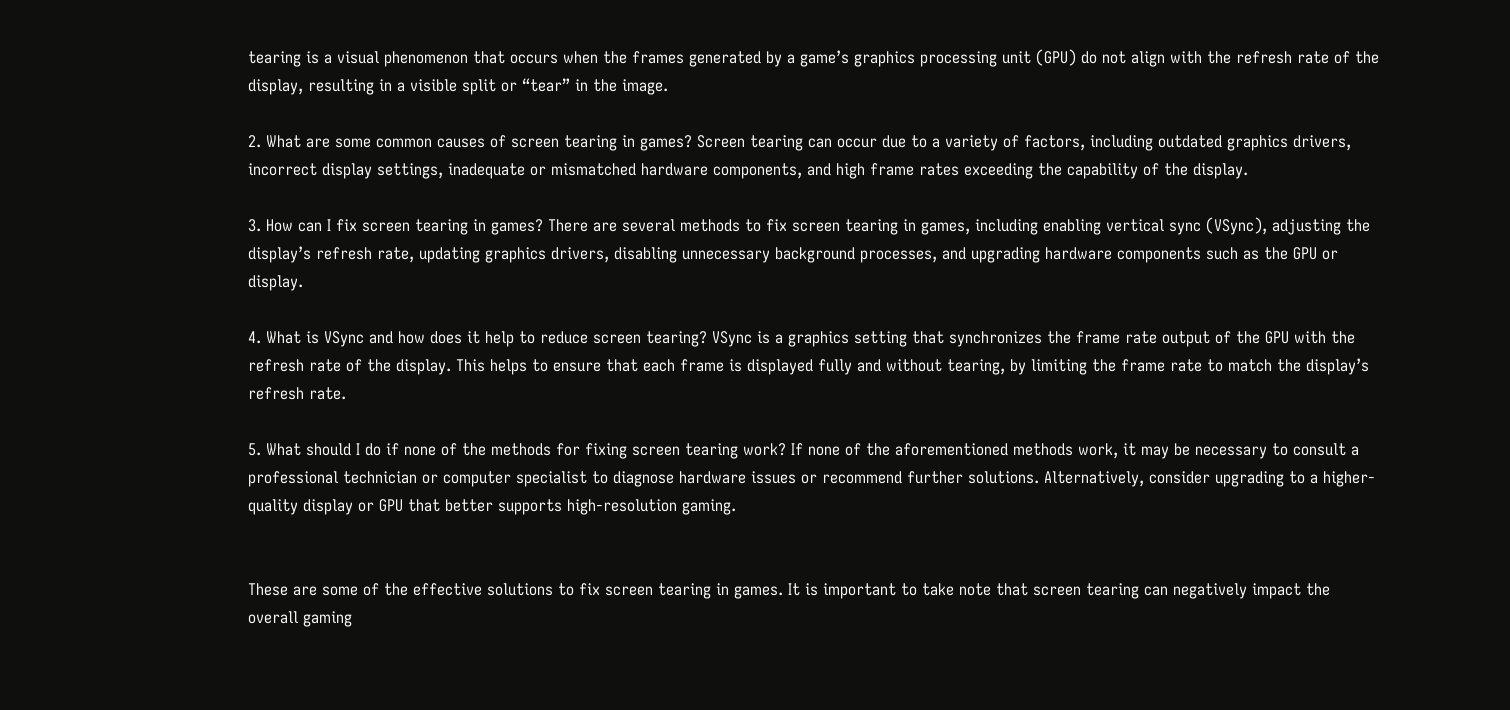tearing is a visual phenomenon that occurs when the frames generated by a game’s graphics processing unit (GPU) do not align with the refresh rate of the display, resulting in a visible split or “tear” in the image.

2. What are some common causes of screen tearing in games? Screen tearing can occur due to a variety of factors, including outdated graphics drivers, incorrect display settings, inadequate or mismatched hardware components, and high frame rates exceeding the capability of the display.

3. How can I fix screen tearing in games? There are several methods to fix screen tearing in games, including enabling vertical sync (VSync), adjusting the display’s refresh rate, updating graphics drivers, disabling unnecessary background processes, and upgrading hardware components such as the GPU or display.

4. What is VSync and how does it help to reduce screen tearing? VSync is a graphics setting that synchronizes the frame rate output of the GPU with the refresh rate of the display. This helps to ensure that each frame is displayed fully and without tearing, by limiting the frame rate to match the display’s refresh rate.

5. What should I do if none of the methods for fixing screen tearing work? If none of the aforementioned methods work, it may be necessary to consult a professional technician or computer specialist to diagnose hardware issues or recommend further solutions. Alternatively, consider upgrading to a higher-quality display or GPU that better supports high-resolution gaming.


These are some of the effective solutions to fix screen tearing in games. It is important to take note that screen tearing can negatively impact the overall gaming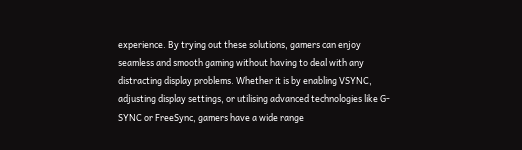experience. By trying out these solutions, gamers can enjoy seamless and smooth gaming without having to deal with any distracting display problems. Whether it is by enabling VSYNC, adjusting display settings, or utilising advanced technologies like G-SYNC or FreeSync, gamers have a wide range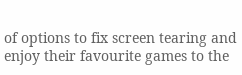of options to fix screen tearing and enjoy their favourite games to the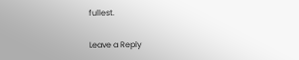fullest.

Leave a Reply